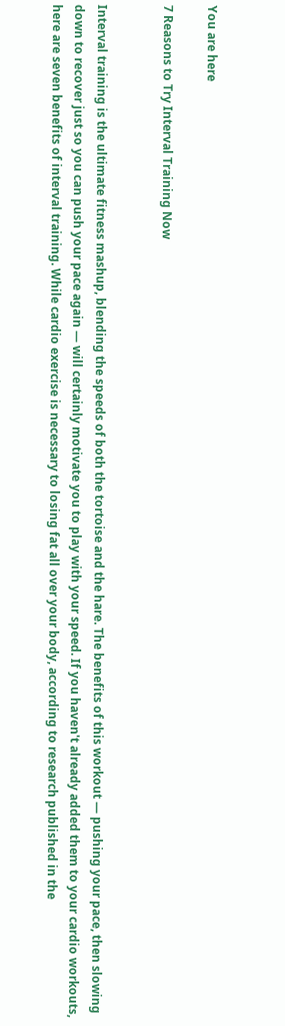You are here

7 Reasons to Try Interval Training Now


Interval training is the ultimate fitness mashup, blending the speeds of both the tortoise and the hare. The benefits of this workout — pushing your pace, then slowing down to recover just so you can push your pace again — will certainly motivate you to play with your speed. If you haven't already added them to your cardio workouts, here are seven benefits of interval training. While cardio exercise is necessary to losing fat all over your body, according to research published in the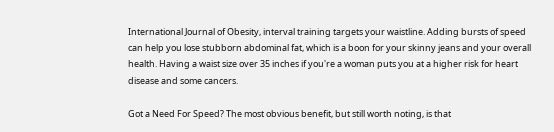International Journal of Obesity, interval training targets your waistline. Adding bursts of speed can help you lose stubborn abdominal fat, which is a boon for your skinny jeans and your overall health. Having a waist size over 35 inches if you're a woman puts you at a higher risk for heart disease and some cancers.

Got a Need For Speed? The most obvious benefit, but still worth noting, is that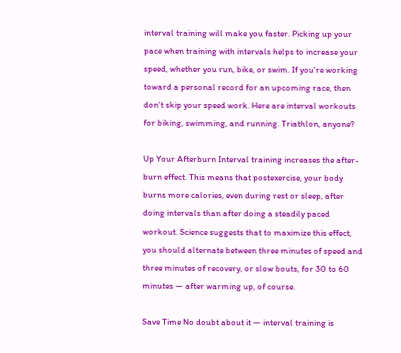interval training will make you faster. Picking up your pace when training with intervals helps to increase your speed, whether you run, bike, or swim. If you're working toward a personal record for an upcoming race, then don't skip your speed work. Here are interval workouts for biking, swimming, and running. Triathlon, anyone?

Up Your Afterburn Interval training increases the after-burn effect. This means that postexercise, your body burns more calories, even during rest or sleep, after doing intervals than after doing a steadily paced workout. Science suggests that to maximize this effect, you should alternate between three minutes of speed and three minutes of recovery, or slow bouts, for 30 to 60 minutes — after warming up, of course.

Save Time No doubt about it — interval training is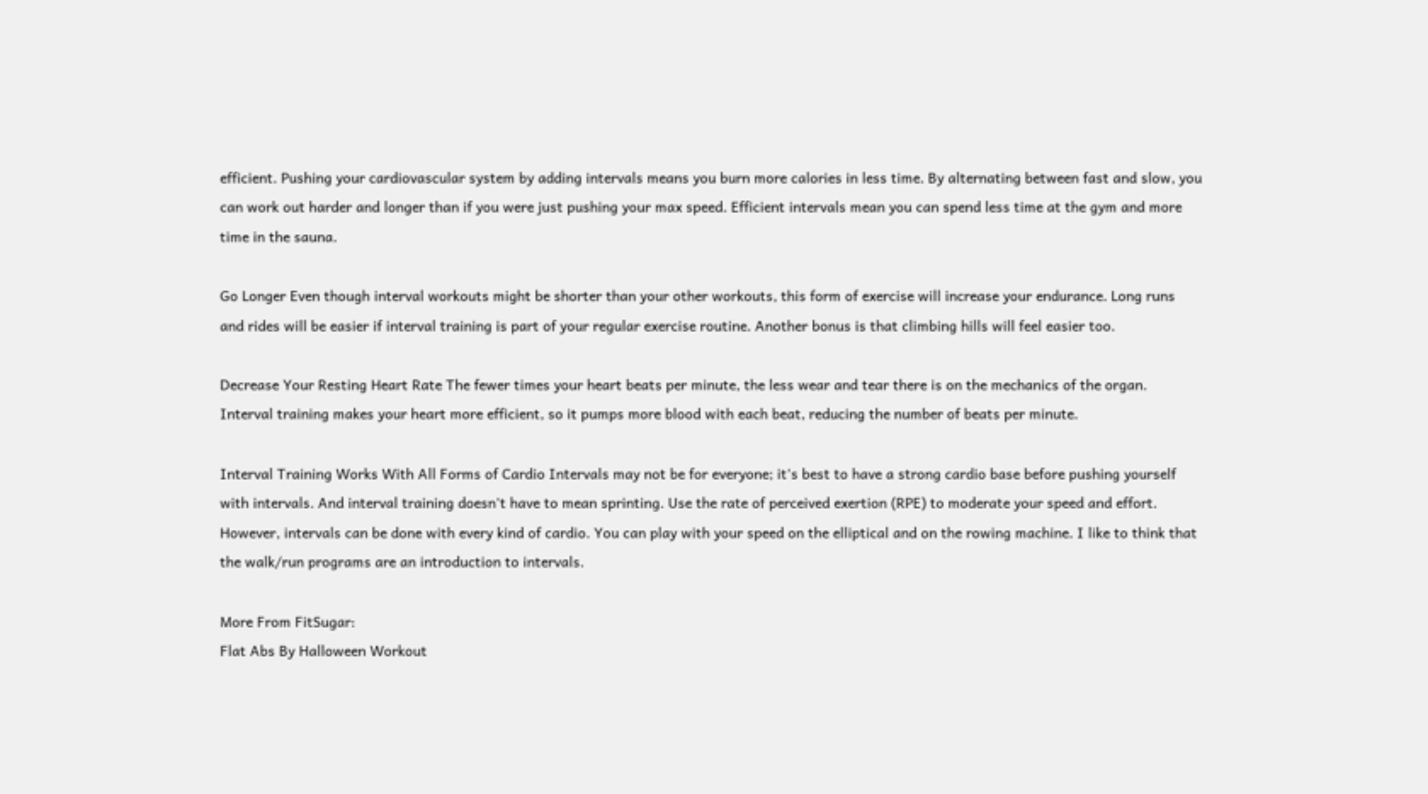efficient. Pushing your cardiovascular system by adding intervals means you burn more calories in less time. By alternating between fast and slow, you can work out harder and longer than if you were just pushing your max speed. Efficient intervals mean you can spend less time at the gym and more time in the sauna.

Go Longer Even though interval workouts might be shorter than your other workouts, this form of exercise will increase your endurance. Long runs and rides will be easier if interval training is part of your regular exercise routine. Another bonus is that climbing hills will feel easier too.

Decrease Your Resting Heart Rate The fewer times your heart beats per minute, the less wear and tear there is on the mechanics of the organ. Interval training makes your heart more efficient, so it pumps more blood with each beat, reducing the number of beats per minute.

Interval Training Works With All Forms of Cardio Intervals may not be for everyone; it's best to have a strong cardio base before pushing yourself with intervals. And interval training doesn't have to mean sprinting. Use the rate of perceived exertion (RPE) to moderate your speed and effort. However, intervals can be done with every kind of cardio. You can play with your speed on the elliptical and on the rowing machine. I like to think that the walk/run programs are an introduction to intervals.

More From FitSugar:
Flat Abs By Halloween Workout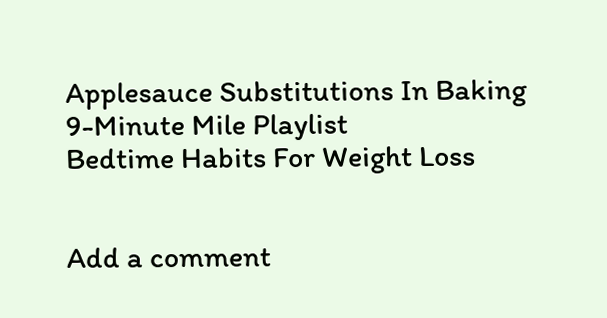Applesauce Substitutions In Baking
9-Minute Mile Playlist
Bedtime Habits For Weight Loss


Add a comment